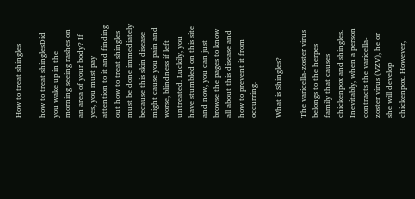How to treat shingles

how to treat shinglesDid you wake up in the morning seeing rashes on an area of your body? If yes, you must pay attention to it and finding out how to treat shingles must be done immediately because this skin disease might cause you pain and worse, blindness if left untreated. Luckily, you have stumbled on this site and now, you can just browse the pages to know all about this disease and how to prevent it from occurring.

What is Shingles?

The varicella-zoster virus belongs to the herpes family that causes chickenpox and shingles. Inevitably, when a person contracts the varicella-zoster virus (VZV), he or she will develop chickenpox. However,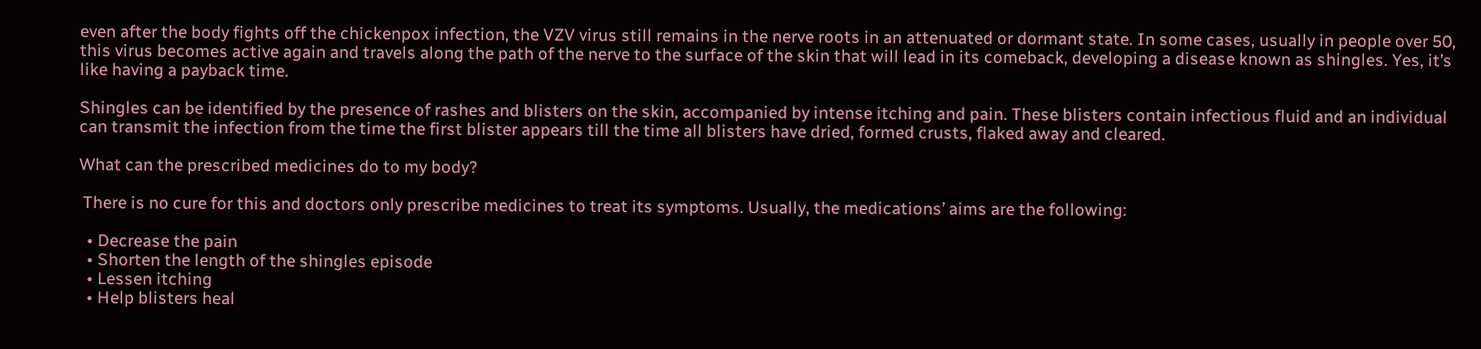even after the body fights off the chickenpox infection, the VZV virus still remains in the nerve roots in an attenuated or dormant state. In some cases, usually in people over 50, this virus becomes active again and travels along the path of the nerve to the surface of the skin that will lead in its comeback, developing a disease known as shingles. Yes, it’s like having a payback time.

Shingles can be identified by the presence of rashes and blisters on the skin, accompanied by intense itching and pain. These blisters contain infectious fluid and an individual can transmit the infection from the time the first blister appears till the time all blisters have dried, formed crusts, flaked away and cleared.

What can the prescribed medicines do to my body?

 There is no cure for this and doctors only prescribe medicines to treat its symptoms. Usually, the medications’ aims are the following:

  • Decrease the pain
  • Shorten the length of the shingles episode
  • Lessen itching
  • Help blisters heal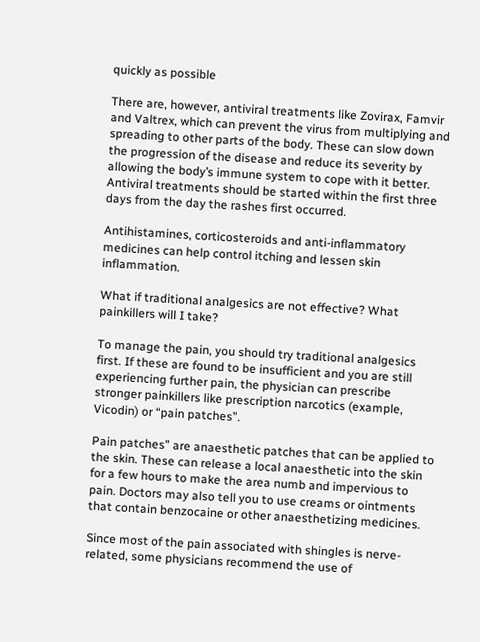quickly as possible

There are, however, antiviral treatments like Zovirax, Famvir and Valtrex, which can prevent the virus from multiplying and spreading to other parts of the body. These can slow down the progression of the disease and reduce its severity by allowing the body’s immune system to cope with it better. Antiviral treatments should be started within the first three days from the day the rashes first occurred.

Antihistamines, corticosteroids and anti-inflammatory medicines can help control itching and lessen skin inflammation.

What if traditional analgesics are not effective? What painkillers will I take?

To manage the pain, you should try traditional analgesics first. If these are found to be insufficient and you are still experiencing further pain, the physician can prescribe stronger painkillers like prescription narcotics (example, Vicodin) or “pain patches”.

Pain patches” are anaesthetic patches that can be applied to the skin. These can release a local anaesthetic into the skin for a few hours to make the area numb and impervious to pain. Doctors may also tell you to use creams or ointments that contain benzocaine or other anaesthetizing medicines.

Since most of the pain associated with shingles is nerve-related, some physicians recommend the use of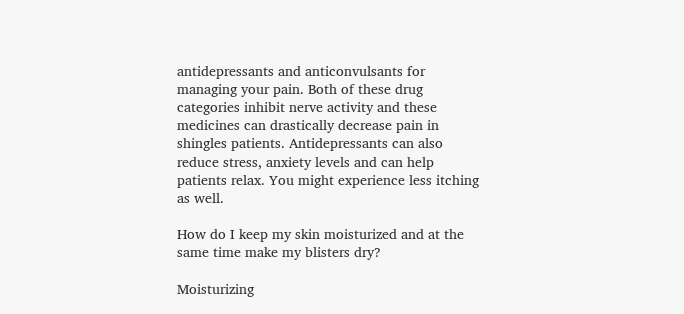antidepressants and anticonvulsants for managing your pain. Both of these drug categories inhibit nerve activity and these medicines can drastically decrease pain in shingles patients. Antidepressants can also reduce stress, anxiety levels and can help patients relax. You might experience less itching as well.

How do I keep my skin moisturized and at the same time make my blisters dry?

Moisturizing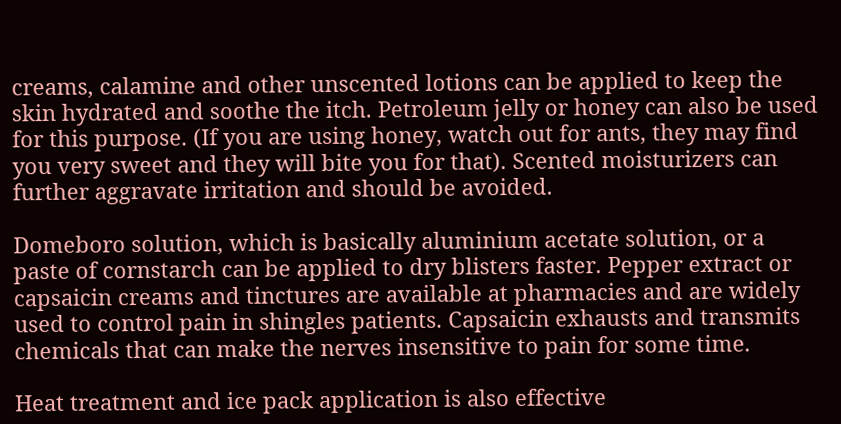creams, calamine and other unscented lotions can be applied to keep the skin hydrated and soothe the itch. Petroleum jelly or honey can also be used for this purpose. (If you are using honey, watch out for ants, they may find you very sweet and they will bite you for that). Scented moisturizers can further aggravate irritation and should be avoided.

Domeboro solution, which is basically aluminium acetate solution, or a paste of cornstarch can be applied to dry blisters faster. Pepper extract or capsaicin creams and tinctures are available at pharmacies and are widely used to control pain in shingles patients. Capsaicin exhausts and transmits chemicals that can make the nerves insensitive to pain for some time.

Heat treatment and ice pack application is also effective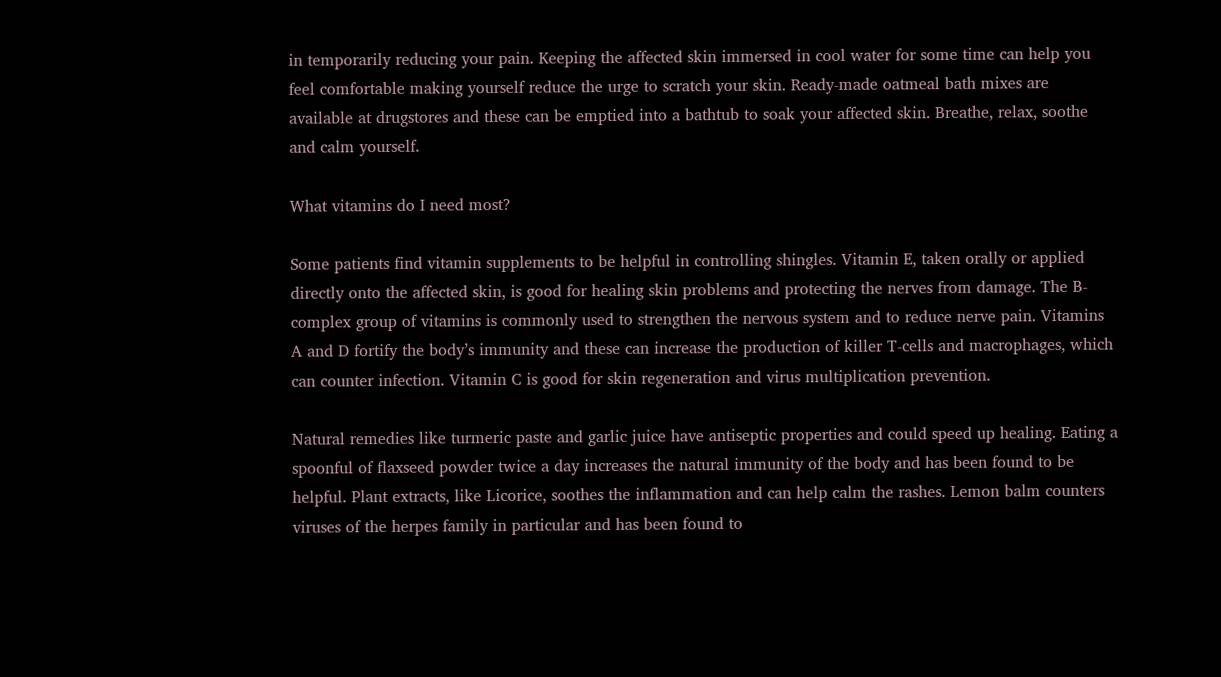in temporarily reducing your pain. Keeping the affected skin immersed in cool water for some time can help you feel comfortable making yourself reduce the urge to scratch your skin. Ready-made oatmeal bath mixes are available at drugstores and these can be emptied into a bathtub to soak your affected skin. Breathe, relax, soothe and calm yourself.

What vitamins do I need most?

Some patients find vitamin supplements to be helpful in controlling shingles. Vitamin E, taken orally or applied directly onto the affected skin, is good for healing skin problems and protecting the nerves from damage. The B-complex group of vitamins is commonly used to strengthen the nervous system and to reduce nerve pain. Vitamins A and D fortify the body’s immunity and these can increase the production of killer T-cells and macrophages, which can counter infection. Vitamin C is good for skin regeneration and virus multiplication prevention.

Natural remedies like turmeric paste and garlic juice have antiseptic properties and could speed up healing. Eating a spoonful of flaxseed powder twice a day increases the natural immunity of the body and has been found to be helpful. Plant extracts, like Licorice, soothes the inflammation and can help calm the rashes. Lemon balm counters viruses of the herpes family in particular and has been found to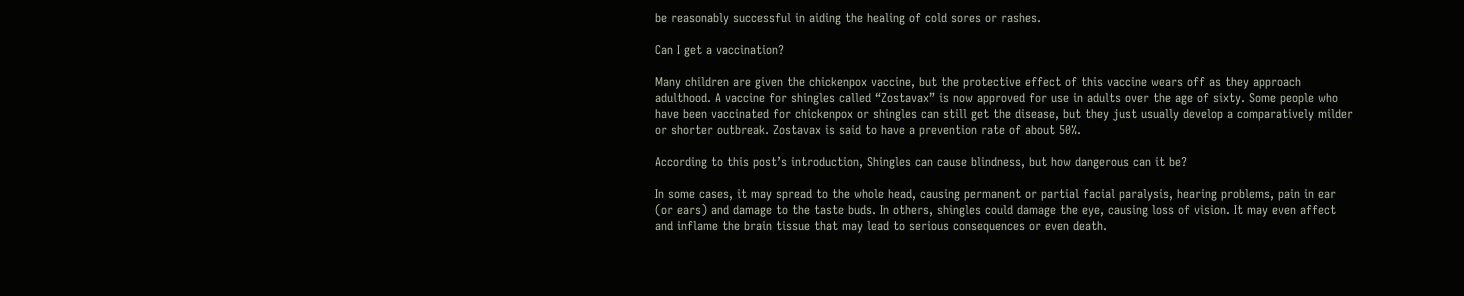be reasonably successful in aiding the healing of cold sores or rashes.

Can I get a vaccination?

Many children are given the chickenpox vaccine, but the protective effect of this vaccine wears off as they approach adulthood. A vaccine for shingles called “Zostavax” is now approved for use in adults over the age of sixty. Some people who have been vaccinated for chickenpox or shingles can still get the disease, but they just usually develop a comparatively milder or shorter outbreak. Zostavax is said to have a prevention rate of about 50%.

According to this post’s introduction, Shingles can cause blindness, but how dangerous can it be?

In some cases, it may spread to the whole head, causing permanent or partial facial paralysis, hearing problems, pain in ear (or ears) and damage to the taste buds. In others, shingles could damage the eye, causing loss of vision. It may even affect and inflame the brain tissue that may lead to serious consequences or even death.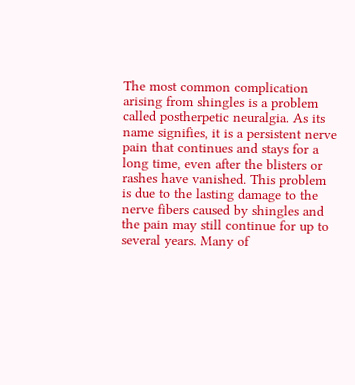The most common complication arising from shingles is a problem called postherpetic neuralgia. As its name signifies, it is a persistent nerve pain that continues and stays for a long time, even after the blisters or rashes have vanished. This problem is due to the lasting damage to the nerve fibers caused by shingles and the pain may still continue for up to several years. Many of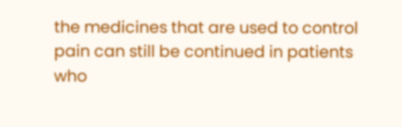the medicines that are used to control pain can still be continued in patients who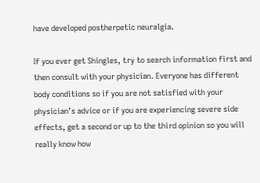have developed postherpetic neuralgia.

If you ever get Shingles, try to search information first and then consult with your physician. Everyone has different body conditions so if you are not satisfied with your physician’s advice or if you are experiencing severe side effects, get a second or up to the third opinion so you will really know how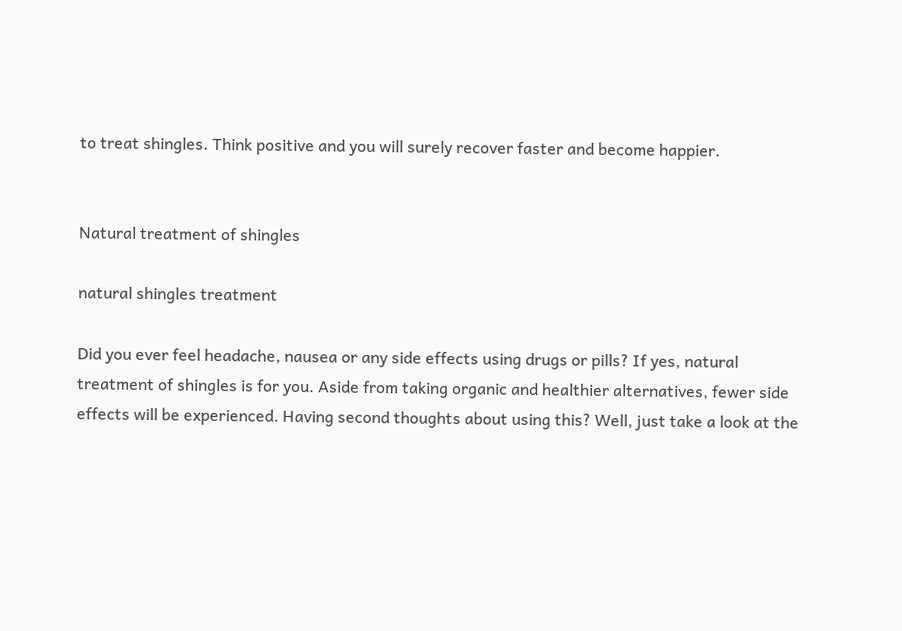to treat shingles. Think positive and you will surely recover faster and become happier.


Natural treatment of shingles

natural shingles treatment

Did you ever feel headache, nausea or any side effects using drugs or pills? If yes, natural treatment of shingles is for you. Aside from taking organic and healthier alternatives, fewer side effects will be experienced. Having second thoughts about using this? Well, just take a look at the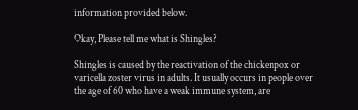information provided below.

Okay, Please tell me what is Shingles?

Shingles is caused by the reactivation of the chickenpox or varicella zoster virus in adults. It usually occurs in people over the age of 60 who have a weak immune system, are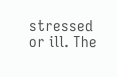stressed or ill. The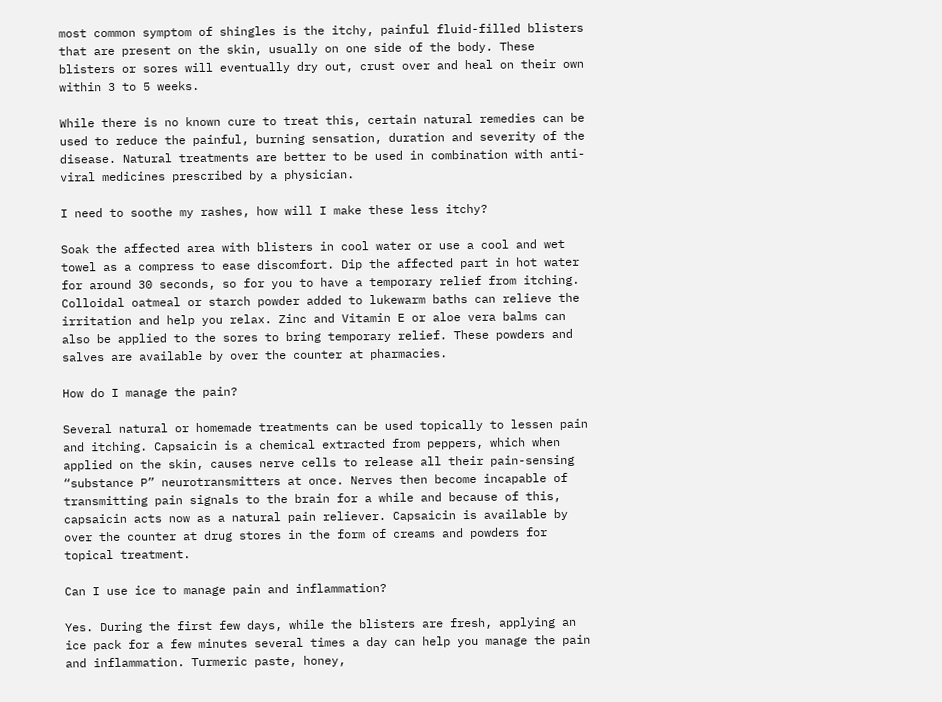most common symptom of shingles is the itchy, painful fluid-filled blisters that are present on the skin, usually on one side of the body. These blisters or sores will eventually dry out, crust over and heal on their own within 3 to 5 weeks.

While there is no known cure to treat this, certain natural remedies can be used to reduce the painful, burning sensation, duration and severity of the disease. Natural treatments are better to be used in combination with anti-viral medicines prescribed by a physician.

I need to soothe my rashes, how will I make these less itchy?

Soak the affected area with blisters in cool water or use a cool and wet towel as a compress to ease discomfort. Dip the affected part in hot water for around 30 seconds, so for you to have a temporary relief from itching.  Colloidal oatmeal or starch powder added to lukewarm baths can relieve the irritation and help you relax. Zinc and Vitamin E or aloe vera balms can also be applied to the sores to bring temporary relief. These powders and salves are available by over the counter at pharmacies.

How do I manage the pain?

Several natural or homemade treatments can be used topically to lessen pain and itching. Capsaicin is a chemical extracted from peppers, which when applied on the skin, causes nerve cells to release all their pain-sensing “substance P” neurotransmitters at once. Nerves then become incapable of transmitting pain signals to the brain for a while and because of this, capsaicin acts now as a natural pain reliever. Capsaicin is available by over the counter at drug stores in the form of creams and powders for topical treatment.

Can I use ice to manage pain and inflammation?

Yes. During the first few days, while the blisters are fresh, applying an ice pack for a few minutes several times a day can help you manage the pain and inflammation. Turmeric paste, honey,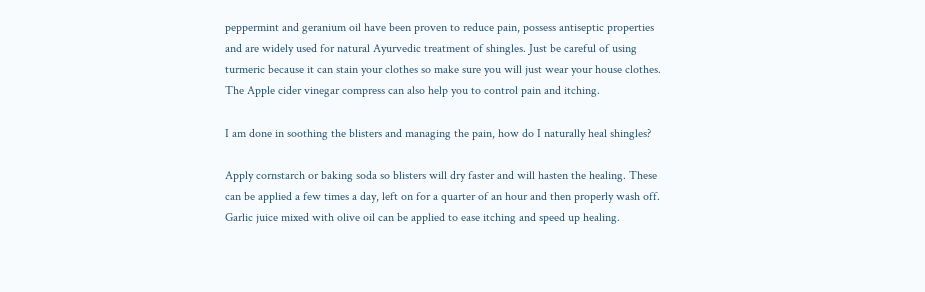peppermint and geranium oil have been proven to reduce pain, possess antiseptic properties and are widely used for natural Ayurvedic treatment of shingles. Just be careful of using turmeric because it can stain your clothes so make sure you will just wear your house clothes. The Apple cider vinegar compress can also help you to control pain and itching.

I am done in soothing the blisters and managing the pain, how do I naturally heal shingles?

Apply cornstarch or baking soda so blisters will dry faster and will hasten the healing. These can be applied a few times a day, left on for a quarter of an hour and then properly wash off. Garlic juice mixed with olive oil can be applied to ease itching and speed up healing.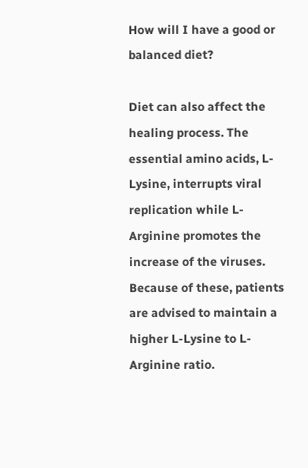How will I have a good or balanced diet?

Diet can also affect the healing process. The essential amino acids, L-Lysine, interrupts viral replication while L-Arginine promotes the increase of the viruses. Because of these, patients are advised to maintain a higher L-Lysine to L-Arginine ratio.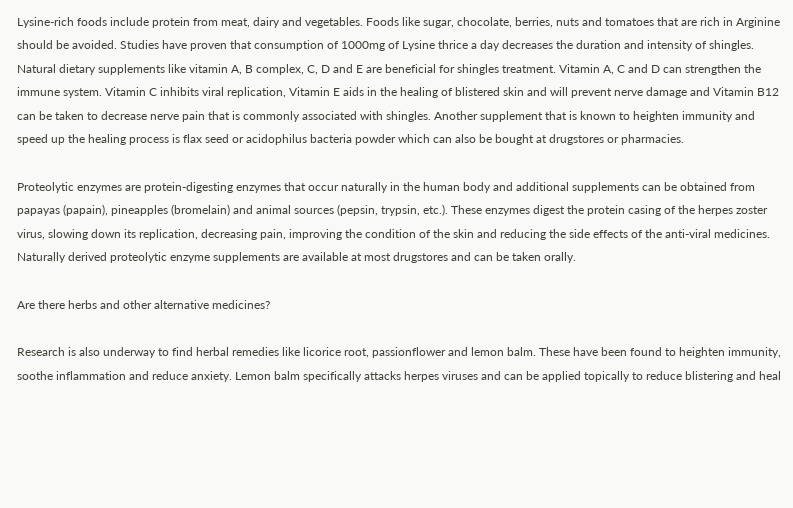Lysine-rich foods include protein from meat, dairy and vegetables. Foods like sugar, chocolate, berries, nuts and tomatoes that are rich in Arginine should be avoided. Studies have proven that consumption of 1000mg of Lysine thrice a day decreases the duration and intensity of shingles. Natural dietary supplements like vitamin A, B complex, C, D and E are beneficial for shingles treatment. Vitamin A, C and D can strengthen the immune system. Vitamin C inhibits viral replication, Vitamin E aids in the healing of blistered skin and will prevent nerve damage and Vitamin B12 can be taken to decrease nerve pain that is commonly associated with shingles. Another supplement that is known to heighten immunity and speed up the healing process is flax seed or acidophilus bacteria powder which can also be bought at drugstores or pharmacies.

Proteolytic enzymes are protein-digesting enzymes that occur naturally in the human body and additional supplements can be obtained from papayas (papain), pineapples (bromelain) and animal sources (pepsin, trypsin, etc.). These enzymes digest the protein casing of the herpes zoster virus, slowing down its replication, decreasing pain, improving the condition of the skin and reducing the side effects of the anti-viral medicines. Naturally derived proteolytic enzyme supplements are available at most drugstores and can be taken orally.

Are there herbs and other alternative medicines?

Research is also underway to find herbal remedies like licorice root, passionflower and lemon balm. These have been found to heighten immunity, soothe inflammation and reduce anxiety. Lemon balm specifically attacks herpes viruses and can be applied topically to reduce blistering and heal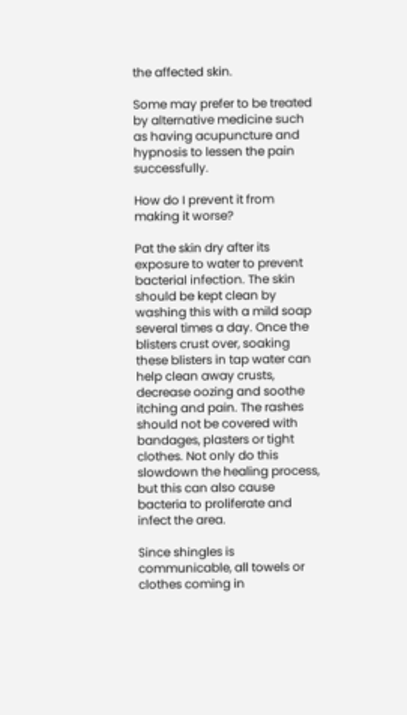the affected skin.

Some may prefer to be treated by alternative medicine such as having acupuncture and hypnosis to lessen the pain successfully.

How do I prevent it from making it worse?

Pat the skin dry after its exposure to water to prevent bacterial infection. The skin should be kept clean by washing this with a mild soap several times a day. Once the blisters crust over, soaking these blisters in tap water can help clean away crusts, decrease oozing and soothe itching and pain. The rashes should not be covered with bandages, plasters or tight clothes. Not only do this slowdown the healing process, but this can also cause bacteria to proliferate and infect the area.

Since shingles is communicable, all towels or clothes coming in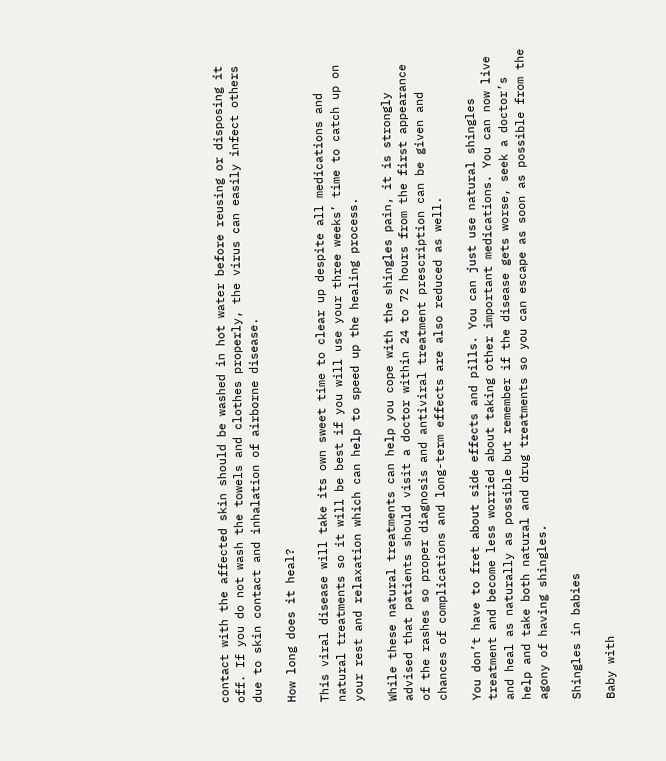contact with the affected skin should be washed in hot water before reusing or disposing it off. If you do not wash the towels and clothes properly, the virus can easily infect others due to skin contact and inhalation of airborne disease.

How long does it heal?

This viral disease will take its own sweet time to clear up despite all medications and natural treatments so it will be best if you will use your three weeks’ time to catch up on your rest and relaxation which can help to speed up the healing process.

While these natural treatments can help you cope with the shingles pain, it is strongly advised that patients should visit a doctor within 24 to 72 hours from the first appearance of the rashes so proper diagnosis and antiviral treatment prescription can be given and chances of complications and long-term effects are also reduced as well.

You don’t have to fret about side effects and pills. You can just use natural shingles treatment and become less worried about taking other important medications. You can now live and heal as naturally as possible but remember if the disease gets worse, seek a doctor’s help and take both natural and drug treatments so you can escape as soon as possible from the agony of having shingles.

Shingles in babies

Baby with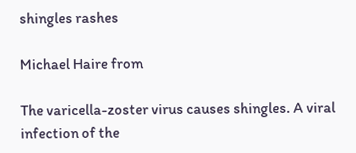shingles rashes

Michael Haire from

The varicella-zoster virus causes shingles. A viral infection of the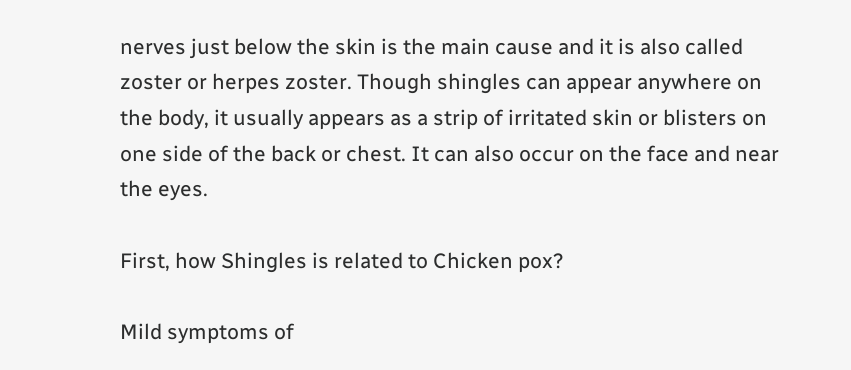nerves just below the skin is the main cause and it is also called zoster or herpes zoster. Though shingles can appear anywhere on the body, it usually appears as a strip of irritated skin or blisters on one side of the back or chest. It can also occur on the face and near the eyes.

First, how Shingles is related to Chicken pox?

Mild symptoms of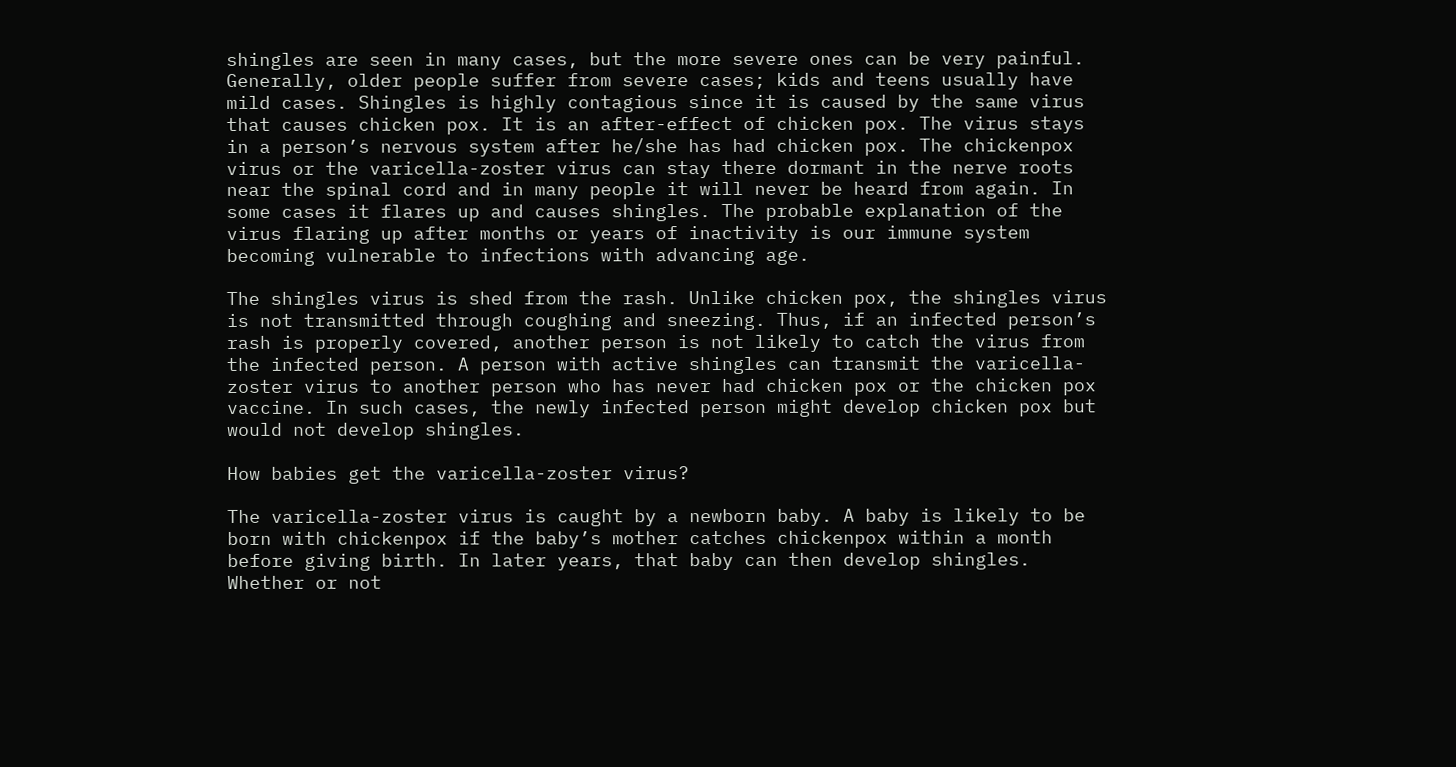shingles are seen in many cases, but the more severe ones can be very painful. Generally, older people suffer from severe cases; kids and teens usually have mild cases. Shingles is highly contagious since it is caused by the same virus that causes chicken pox. It is an after-effect of chicken pox. The virus stays in a person’s nervous system after he/she has had chicken pox. The chickenpox virus or the varicella-zoster virus can stay there dormant in the nerve roots near the spinal cord and in many people it will never be heard from again. In some cases it flares up and causes shingles. The probable explanation of the virus flaring up after months or years of inactivity is our immune system becoming vulnerable to infections with advancing age.

The shingles virus is shed from the rash. Unlike chicken pox, the shingles virus is not transmitted through coughing and sneezing. Thus, if an infected person’s rash is properly covered, another person is not likely to catch the virus from the infected person. A person with active shingles can transmit the varicella-zoster virus to another person who has never had chicken pox or the chicken pox vaccine. In such cases, the newly infected person might develop chicken pox but would not develop shingles.

How babies get the varicella-zoster virus?

The varicella-zoster virus is caught by a newborn baby. A baby is likely to be born with chickenpox if the baby’s mother catches chickenpox within a month before giving birth. In later years, that baby can then develop shingles. Whether or not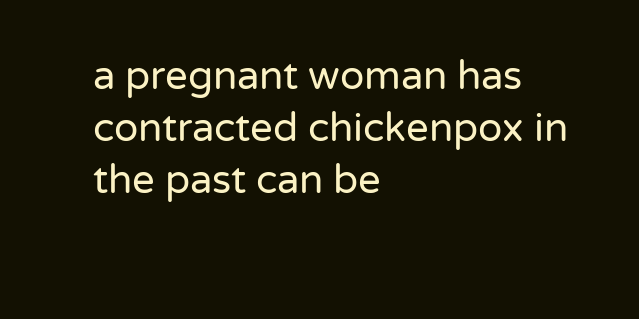a pregnant woman has contracted chickenpox in the past can be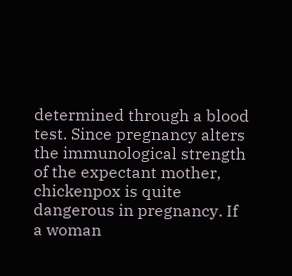determined through a blood test. Since pregnancy alters the immunological strength of the expectant mother, chickenpox is quite dangerous in pregnancy. If a woman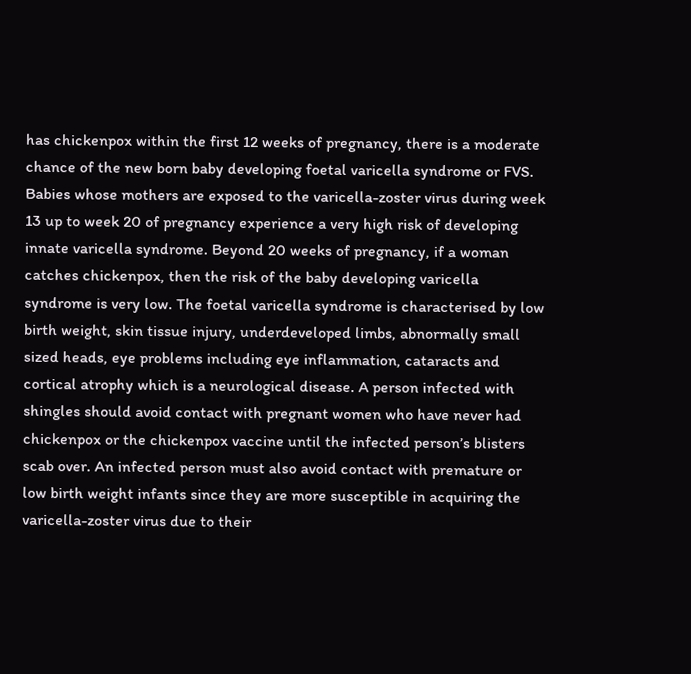has chickenpox within the first 12 weeks of pregnancy, there is a moderate chance of the new born baby developing foetal varicella syndrome or FVS. Babies whose mothers are exposed to the varicella-zoster virus during week 13 up to week 20 of pregnancy experience a very high risk of developing innate varicella syndrome. Beyond 20 weeks of pregnancy, if a woman catches chickenpox, then the risk of the baby developing varicella syndrome is very low. The foetal varicella syndrome is characterised by low birth weight, skin tissue injury, underdeveloped limbs, abnormally small sized heads, eye problems including eye inflammation, cataracts and cortical atrophy which is a neurological disease. A person infected with shingles should avoid contact with pregnant women who have never had chickenpox or the chickenpox vaccine until the infected person’s blisters scab over. An infected person must also avoid contact with premature or low birth weight infants since they are more susceptible in acquiring the varicella-zoster virus due to their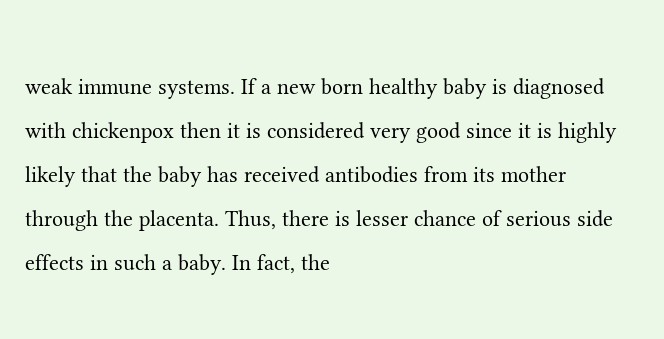weak immune systems. If a new born healthy baby is diagnosed with chickenpox then it is considered very good since it is highly likely that the baby has received antibodies from its mother through the placenta. Thus, there is lesser chance of serious side effects in such a baby. In fact, the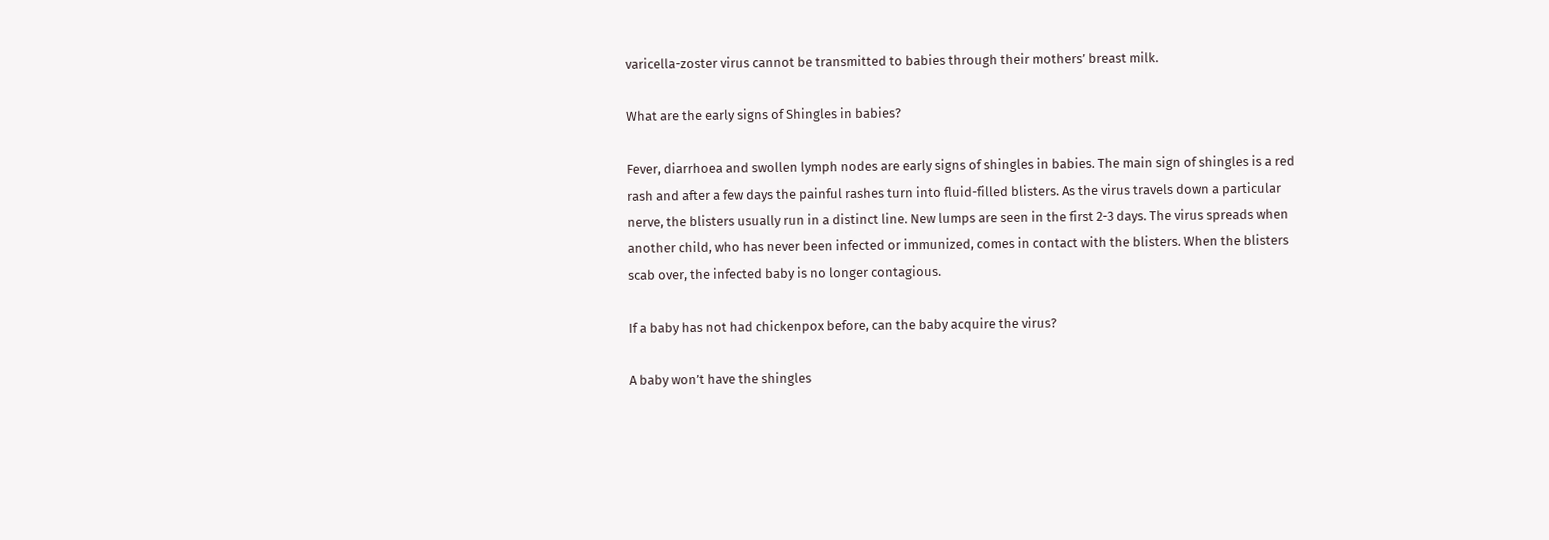varicella-zoster virus cannot be transmitted to babies through their mothers’ breast milk.

What are the early signs of Shingles in babies?

Fever, diarrhoea and swollen lymph nodes are early signs of shingles in babies. The main sign of shingles is a red rash and after a few days the painful rashes turn into fluid-filled blisters. As the virus travels down a particular nerve, the blisters usually run in a distinct line. New lumps are seen in the first 2-3 days. The virus spreads when another child, who has never been infected or immunized, comes in contact with the blisters. When the blisters scab over, the infected baby is no longer contagious.

If a baby has not had chickenpox before, can the baby acquire the virus?

A baby won’t have the shingles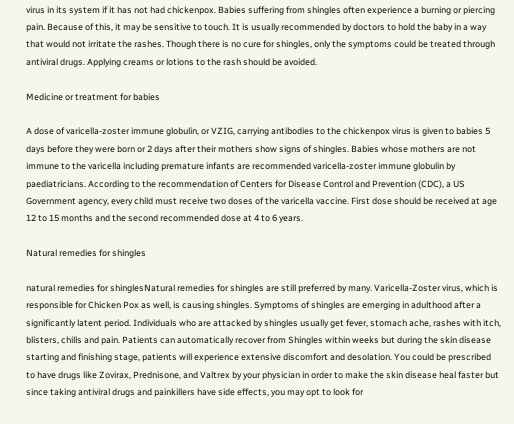virus in its system if it has not had chickenpox. Babies suffering from shingles often experience a burning or piercing pain. Because of this, it may be sensitive to touch. It is usually recommended by doctors to hold the baby in a way that would not irritate the rashes. Though there is no cure for shingles, only the symptoms could be treated through antiviral drugs. Applying creams or lotions to the rash should be avoided.

Medicine or treatment for babies

A dose of varicella-zoster immune globulin, or VZIG, carrying antibodies to the chickenpox virus is given to babies 5 days before they were born or 2 days after their mothers show signs of shingles. Babies whose mothers are not immune to the varicella including premature infants are recommended varicella-zoster immune globulin by paediatricians. According to the recommendation of Centers for Disease Control and Prevention (CDC), a US Government agency, every child must receive two doses of the varicella vaccine. First dose should be received at age 12 to 15 months and the second recommended dose at 4 to 6 years.

Natural remedies for shingles

natural remedies for shinglesNatural remedies for shingles are still preferred by many. Varicella-Zoster virus, which is responsible for Chicken Pox as well, is causing shingles. Symptoms of shingles are emerging in adulthood after a significantly latent period. Individuals who are attacked by shingles usually get fever, stomach ache, rashes with itch, blisters, chills and pain. Patients can automatically recover from Shingles within weeks but during the skin disease starting and finishing stage, patients will experience extensive discomfort and desolation. You could be prescribed to have drugs like Zovirax, Prednisone, and Valtrex by your physician in order to make the skin disease heal faster but since taking antiviral drugs and painkillers have side effects, you may opt to look for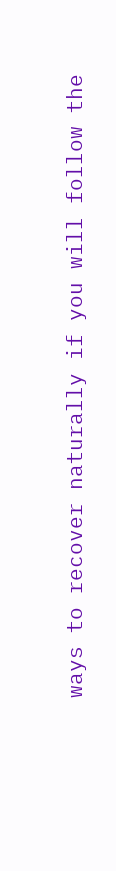ways to recover naturally if you will follow the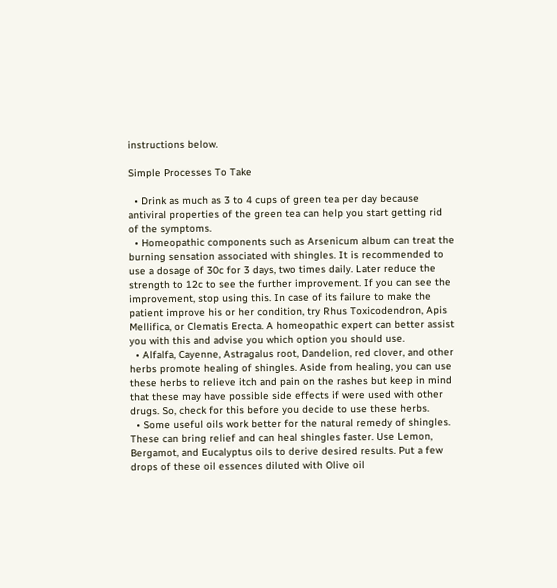instructions below.

Simple Processes To Take

  • Drink as much as 3 to 4 cups of green tea per day because antiviral properties of the green tea can help you start getting rid of the symptoms.
  • Homeopathic components such as Arsenicum album can treat the burning sensation associated with shingles. It is recommended to use a dosage of 30c for 3 days, two times daily. Later reduce the strength to 12c to see the further improvement. If you can see the improvement, stop using this. In case of its failure to make the patient improve his or her condition, try Rhus Toxicodendron, Apis Mellifica, or Clematis Erecta. A homeopathic expert can better assist you with this and advise you which option you should use.
  • Alfalfa, Cayenne, Astragalus root, Dandelion, red clover, and other herbs promote healing of shingles. Aside from healing, you can use these herbs to relieve itch and pain on the rashes but keep in mind that these may have possible side effects if were used with other drugs. So, check for this before you decide to use these herbs.
  • Some useful oils work better for the natural remedy of shingles. These can bring relief and can heal shingles faster. Use Lemon, Bergamot, and Eucalyptus oils to derive desired results. Put a few drops of these oil essences diluted with Olive oil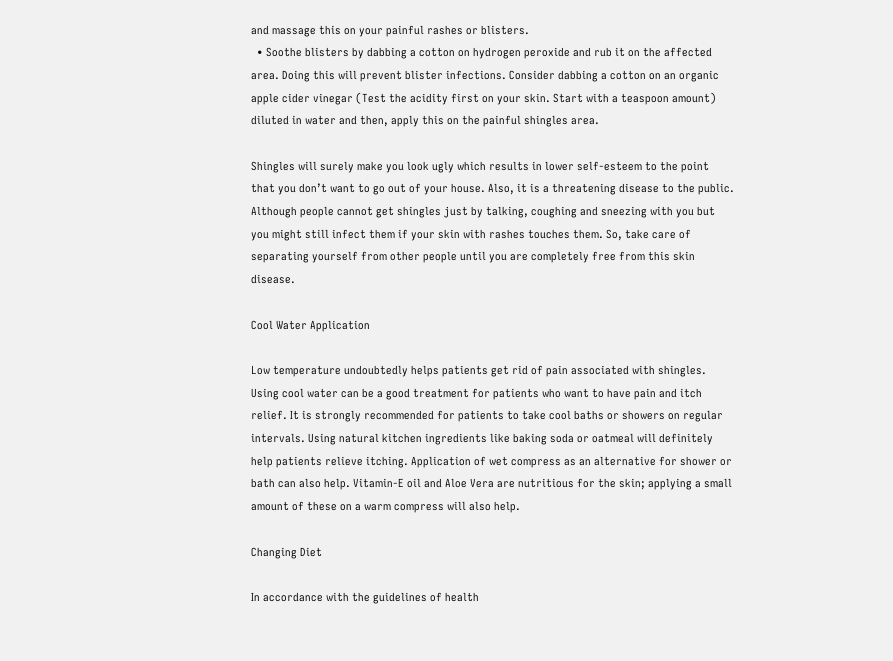and massage this on your painful rashes or blisters.
  • Soothe blisters by dabbing a cotton on hydrogen peroxide and rub it on the affected area. Doing this will prevent blister infections. Consider dabbing a cotton on an organic apple cider vinegar (Test the acidity first on your skin. Start with a teaspoon amount) diluted in water and then, apply this on the painful shingles area.

Shingles will surely make you look ugly which results in lower self-esteem to the point that you don’t want to go out of your house. Also, it is a threatening disease to the public. Although people cannot get shingles just by talking, coughing and sneezing with you but you might still infect them if your skin with rashes touches them. So, take care of separating yourself from other people until you are completely free from this skin disease.

Cool Water Application

Low temperature undoubtedly helps patients get rid of pain associated with shingles. Using cool water can be a good treatment for patients who want to have pain and itch relief. It is strongly recommended for patients to take cool baths or showers on regular intervals. Using natural kitchen ingredients like baking soda or oatmeal will definitely help patients relieve itching. Application of wet compress as an alternative for shower or bath can also help. Vitamin-E oil and Aloe Vera are nutritious for the skin; applying a small amount of these on a warm compress will also help.

Changing Diet

In accordance with the guidelines of health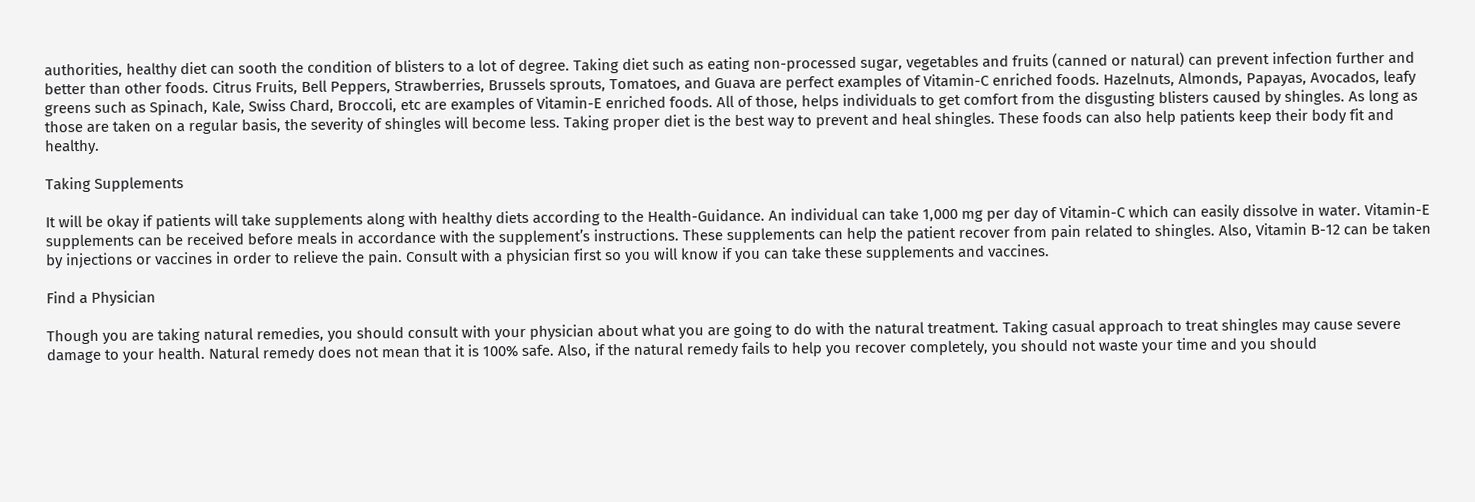authorities, healthy diet can sooth the condition of blisters to a lot of degree. Taking diet such as eating non-processed sugar, vegetables and fruits (canned or natural) can prevent infection further and better than other foods. Citrus Fruits, Bell Peppers, Strawberries, Brussels sprouts, Tomatoes, and Guava are perfect examples of Vitamin-C enriched foods. Hazelnuts, Almonds, Papayas, Avocados, leafy greens such as Spinach, Kale, Swiss Chard, Broccoli, etc are examples of Vitamin-E enriched foods. All of those, helps individuals to get comfort from the disgusting blisters caused by shingles. As long as those are taken on a regular basis, the severity of shingles will become less. Taking proper diet is the best way to prevent and heal shingles. These foods can also help patients keep their body fit and healthy.

Taking Supplements

It will be okay if patients will take supplements along with healthy diets according to the Health-Guidance. An individual can take 1,000 mg per day of Vitamin-C which can easily dissolve in water. Vitamin-E supplements can be received before meals in accordance with the supplement’s instructions. These supplements can help the patient recover from pain related to shingles. Also, Vitamin B-12 can be taken by injections or vaccines in order to relieve the pain. Consult with a physician first so you will know if you can take these supplements and vaccines.

Find a Physician

Though you are taking natural remedies, you should consult with your physician about what you are going to do with the natural treatment. Taking casual approach to treat shingles may cause severe damage to your health. Natural remedy does not mean that it is 100% safe. Also, if the natural remedy fails to help you recover completely, you should not waste your time and you should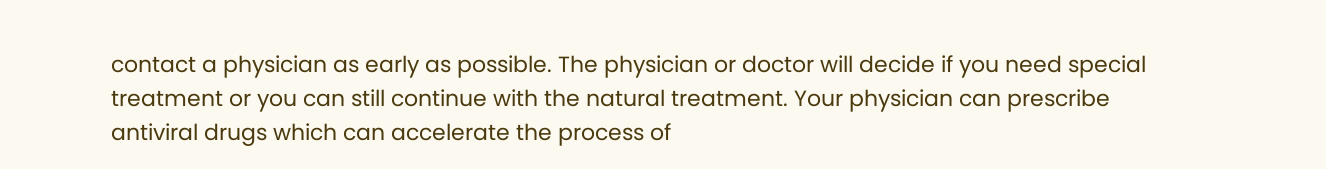contact a physician as early as possible. The physician or doctor will decide if you need special treatment or you can still continue with the natural treatment. Your physician can prescribe antiviral drugs which can accelerate the process of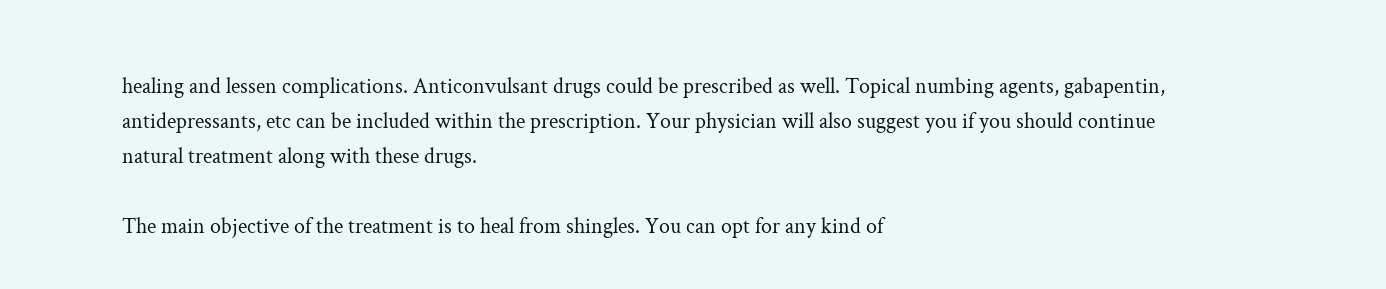healing and lessen complications. Anticonvulsant drugs could be prescribed as well. Topical numbing agents, gabapentin, antidepressants, etc can be included within the prescription. Your physician will also suggest you if you should continue natural treatment along with these drugs.

The main objective of the treatment is to heal from shingles. You can opt for any kind of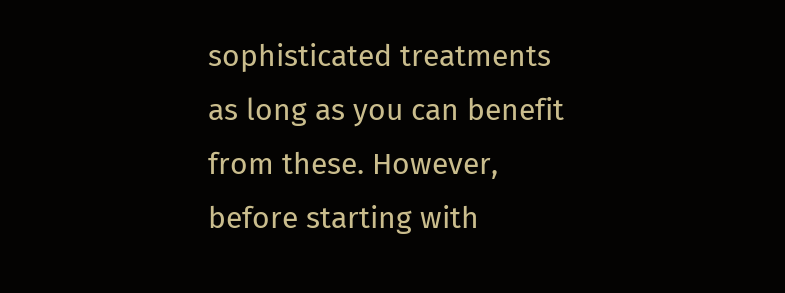sophisticated treatments as long as you can benefit from these. However, before starting with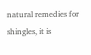natural remedies for shingles, it is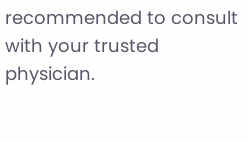recommended to consult with your trusted physician.